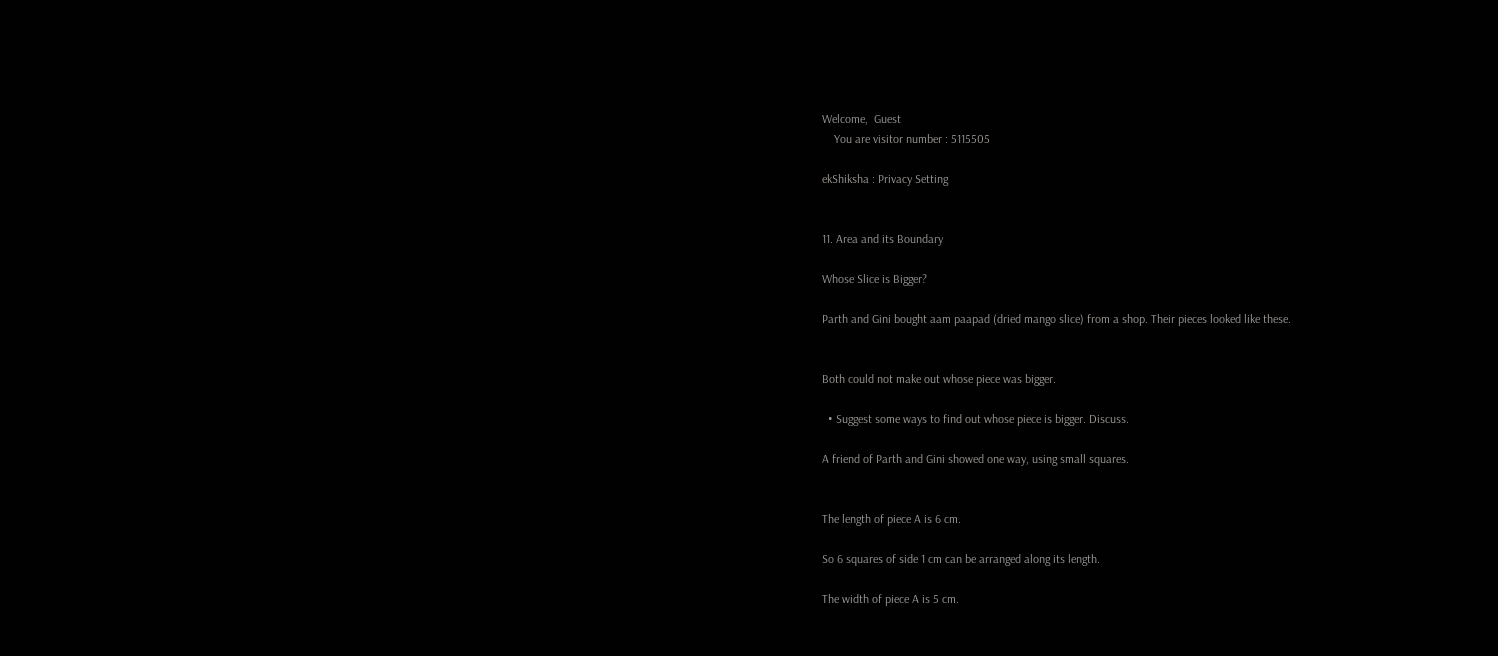Welcome,  Guest
    You are visitor number : 5115505

ekShiksha : Privacy Setting


11. Area and its Boundary

Whose Slice is Bigger?

Parth and Gini bought aam paapad (dried mango slice) from a shop. Their pieces looked like these.


Both could not make out whose piece was bigger.

  • Suggest some ways to find out whose piece is bigger. Discuss.

A friend of Parth and Gini showed one way, using small squares.


The length of piece A is 6 cm.

So 6 squares of side 1 cm can be arranged along its length.

The width of piece A is 5 cm.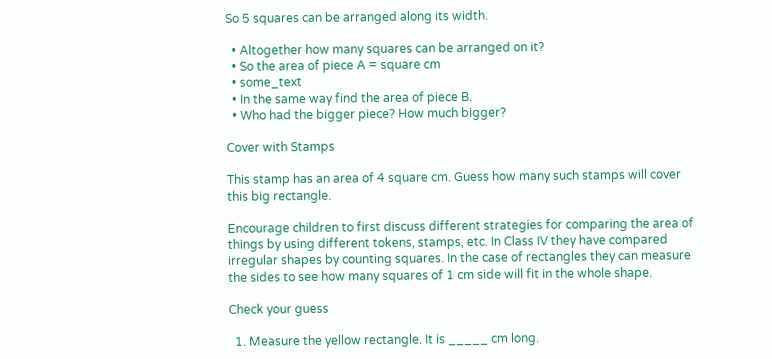So 5 squares can be arranged along its width.

  • Altogether how many squares can be arranged on it?
  • So the area of piece A = square cm
  • some_text
  • In the same way find the area of piece B.
  • Who had the bigger piece? How much bigger?

Cover with Stamps

This stamp has an area of 4 square cm. Guess how many such stamps will cover this big rectangle.

Encourage children to first discuss different strategies for comparing the area of things by using different tokens, stamps, etc. In Class IV they have compared irregular shapes by counting squares. In the case of rectangles they can measure the sides to see how many squares of 1 cm side will fit in the whole shape.

Check your guess

  1. Measure the yellow rectangle. It is _____ cm long.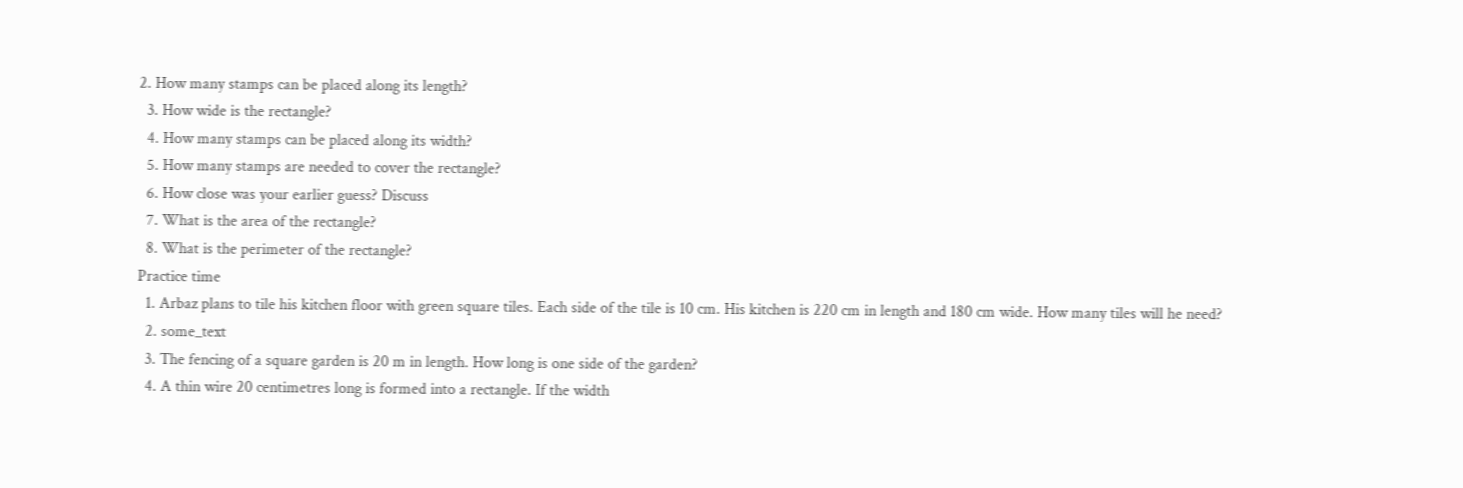2. How many stamps can be placed along its length?
  3. How wide is the rectangle?
  4. How many stamps can be placed along its width?
  5. How many stamps are needed to cover the rectangle?
  6. How close was your earlier guess? Discuss
  7. What is the area of the rectangle?
  8. What is the perimeter of the rectangle?
Practice time
  1. Arbaz plans to tile his kitchen floor with green square tiles. Each side of the tile is 10 cm. His kitchen is 220 cm in length and 180 cm wide. How many tiles will he need?
  2. some_text
  3. The fencing of a square garden is 20 m in length. How long is one side of the garden?
  4. A thin wire 20 centimetres long is formed into a rectangle. If the width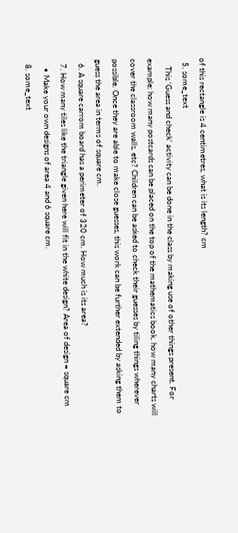of this rectangle is 4 centimetres, what is its length? cm
  5. some_text
    This ‘Guess and check’ activity can be done in the class by making use of other things present. For example: how many postcards can be placed on the top of the mathematics book, how many charts will cover the classroom walls, etc? Children can be asked to check their guesses by tiling things wherever possible. Once they are able to make close guesses, this work can be further extended by asking them to guess the area in terms of square cm.
  6. A square carrom board has a perimeter of 320 cm. How much is its area?
  7. How many tiles like the triangle given here will fit in the white design? Area of design = square cm
    • Make your own designs of area 4 and 6 square cm.
  8. some_text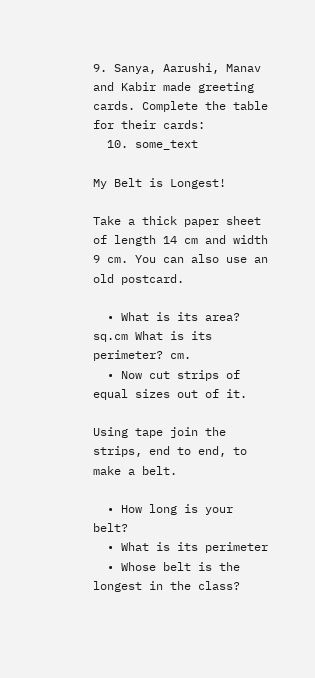9. Sanya, Aarushi, Manav and Kabir made greeting cards. Complete the table for their cards:
  10. some_text

My Belt is Longest!

Take a thick paper sheet of length 14 cm and width 9 cm. You can also use an old postcard.

  • What is its area? sq.cm What is its perimeter? cm.
  • Now cut strips of equal sizes out of it.

Using tape join the strips, end to end, to make a belt.

  • How long is your belt?
  • What is its perimeter
  • Whose belt is the longest in the class?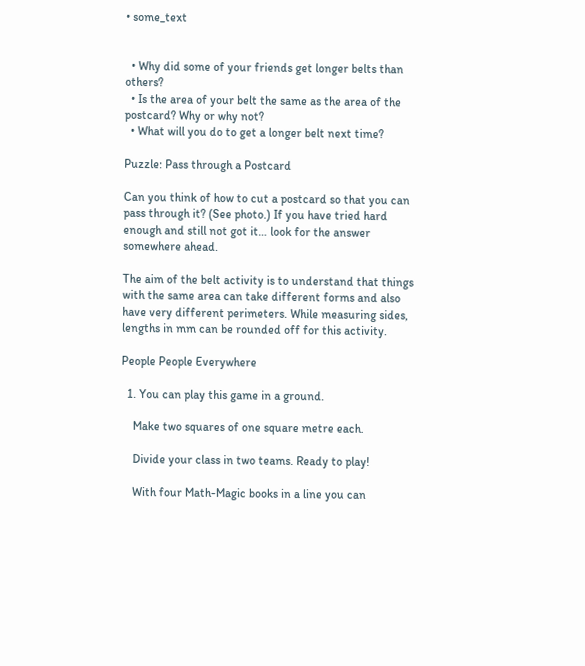• some_text


  • Why did some of your friends get longer belts than others?
  • Is the area of your belt the same as the area of the postcard? Why or why not?
  • What will you do to get a longer belt next time?

Puzzle: Pass through a Postcard

Can you think of how to cut a postcard so that you can pass through it? (See photo.) If you have tried hard enough and still not got it… look for the answer somewhere ahead.

The aim of the belt activity is to understand that things with the same area can take different forms and also have very different perimeters. While measuring sides, lengths in mm can be rounded off for this activity.

People People Everywhere

  1. You can play this game in a ground.

    Make two squares of one square metre each.

    Divide your class in two teams. Ready to play!

    With four Math-Magic books in a line you can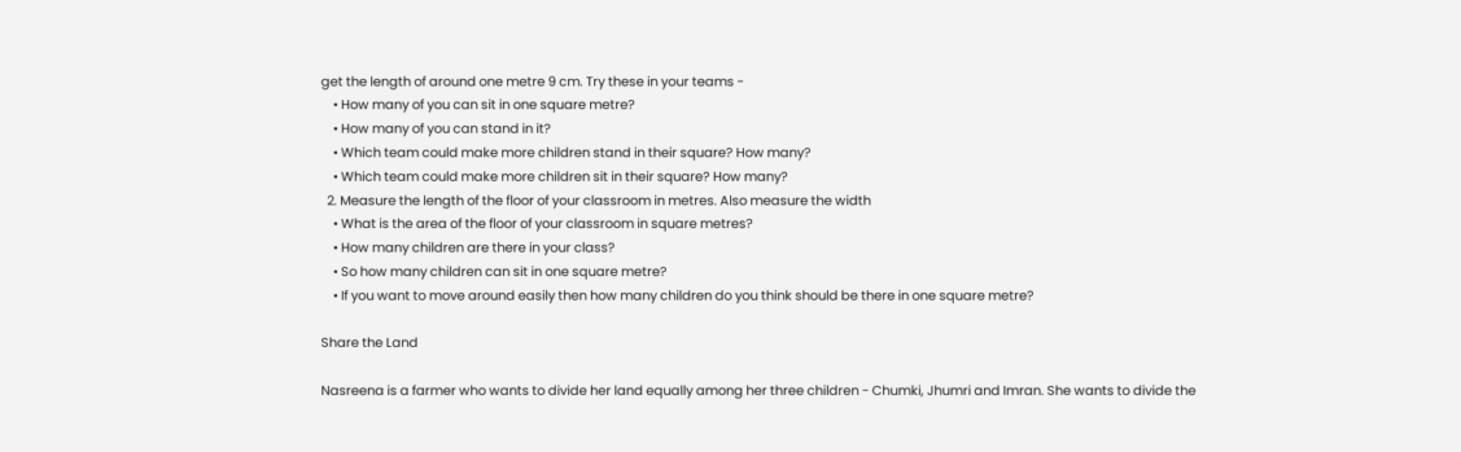get the length of around one metre 9 cm. Try these in your teams -
    • How many of you can sit in one square metre?
    • How many of you can stand in it?
    • Which team could make more children stand in their square? How many?
    • Which team could make more children sit in their square? How many?
  2. Measure the length of the floor of your classroom in metres. Also measure the width
    • What is the area of the floor of your classroom in square metres?
    • How many children are there in your class?
    • So how many children can sit in one square metre?
    • If you want to move around easily then how many children do you think should be there in one square metre?

Share the Land

Nasreena is a farmer who wants to divide her land equally among her three children - Chumki, Jhumri and Imran. She wants to divide the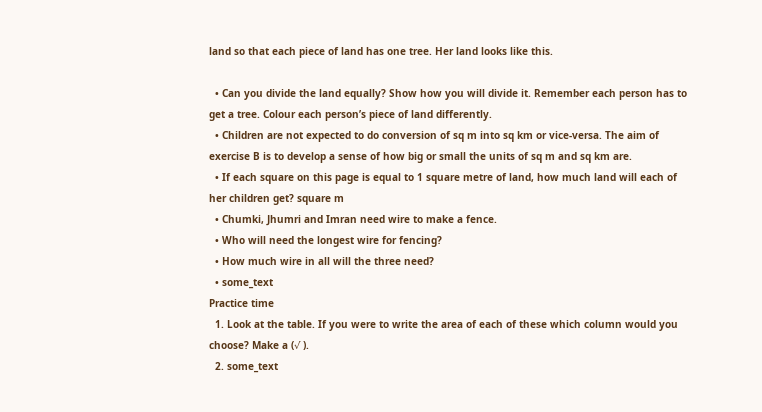land so that each piece of land has one tree. Her land looks like this.

  • Can you divide the land equally? Show how you will divide it. Remember each person has to get a tree. Colour each person’s piece of land differently.
  • Children are not expected to do conversion of sq m into sq km or vice-versa. The aim of exercise B is to develop a sense of how big or small the units of sq m and sq km are.
  • If each square on this page is equal to 1 square metre of land, how much land will each of her children get? square m
  • Chumki, Jhumri and Imran need wire to make a fence.
  • Who will need the longest wire for fencing?
  • How much wire in all will the three need?
  • some_text
Practice time
  1. Look at the table. If you were to write the area of each of these which column would you choose? Make a (√ ).
  2. some_text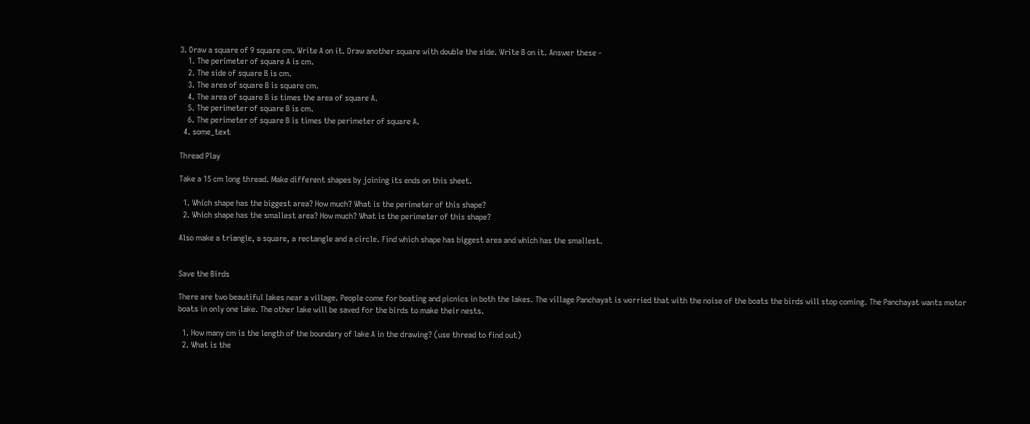3. Draw a square of 9 square cm. Write A on it. Draw another square with double the side. Write B on it. Answer these -
    1. The perimeter of square A is cm.
    2. The side of square B is cm.
    3. The area of square B is square cm.
    4. The area of square B is times the area of square A.
    5. The perimeter of square B is cm.
    6. The perimeter of square B is times the perimeter of square A.
  4. some_text

Thread Play

Take a 15 cm long thread. Make different shapes by joining its ends on this sheet.

  1. Which shape has the biggest area? How much? What is the perimeter of this shape?
  2. Which shape has the smallest area? How much? What is the perimeter of this shape?

Also make a triangle, a square, a rectangle and a circle. Find which shape has biggest area and which has the smallest.


Save the Birds

There are two beautiful lakes near a village. People come for boating and picnics in both the lakes. The village Panchayat is worried that with the noise of the boats the birds will stop coming. The Panchayat wants motor boats in only one lake. The other lake will be saved for the birds to make their nests.

  1. How many cm is the length of the boundary of lake A in the drawing? (use thread to find out)
  2. What is the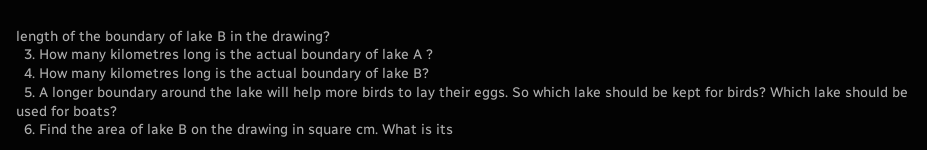length of the boundary of lake B in the drawing?
  3. How many kilometres long is the actual boundary of lake A ?
  4. How many kilometres long is the actual boundary of lake B?
  5. A longer boundary around the lake will help more birds to lay their eggs. So which lake should be kept for birds? Which lake should be used for boats?
  6. Find the area of lake B on the drawing in square cm. What is its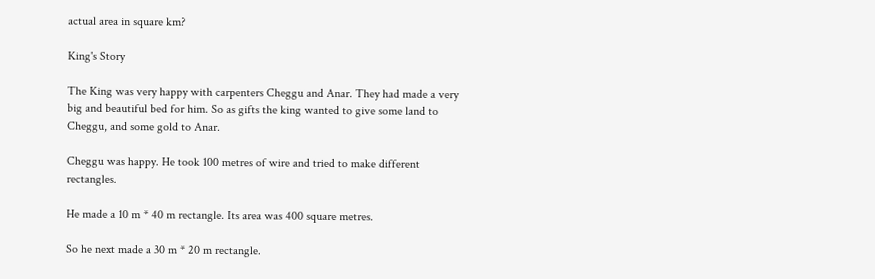actual area in square km?

King's Story

The King was very happy with carpenters Cheggu and Anar. They had made a very big and beautiful bed for him. So as gifts the king wanted to give some land to Cheggu, and some gold to Anar.

Cheggu was happy. He took 100 metres of wire and tried to make different rectangles.

He made a 10 m * 40 m rectangle. Its area was 400 square metres.

So he next made a 30 m * 20 m rectangle.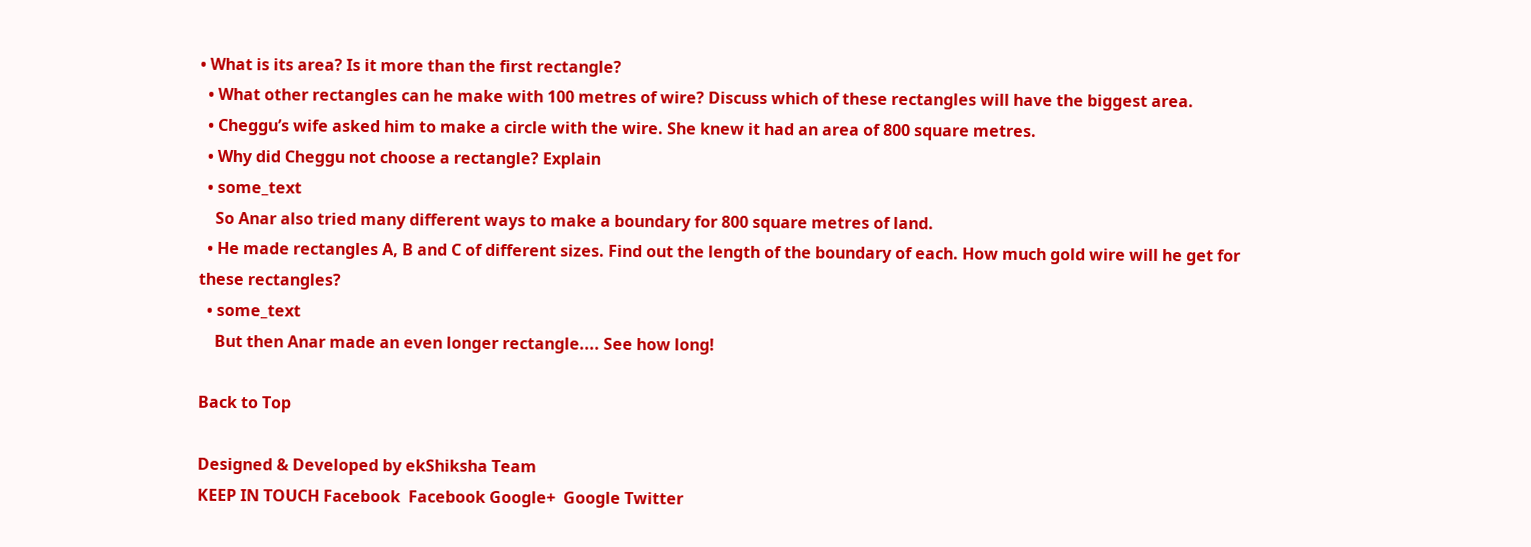• What is its area? Is it more than the first rectangle?
  • What other rectangles can he make with 100 metres of wire? Discuss which of these rectangles will have the biggest area.
  • Cheggu’s wife asked him to make a circle with the wire. She knew it had an area of 800 square metres.
  • Why did Cheggu not choose a rectangle? Explain
  • some_text
    So Anar also tried many different ways to make a boundary for 800 square metres of land.
  • He made rectangles A, B and C of different sizes. Find out the length of the boundary of each. How much gold wire will he get for these rectangles?
  • some_text
    But then Anar made an even longer rectangle.... See how long!

Back to Top

Designed & Developed by ekShiksha Team
KEEP IN TOUCH Facebook  Facebook Google+  Google Twitter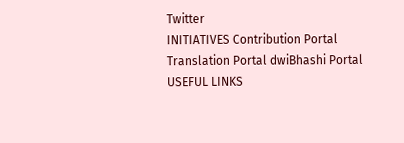Twitter
INITIATIVES Contribution Portal Translation Portal dwiBhashi Portal
USEFUL LINKS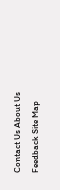Contact Us About Us Feedback Site Map